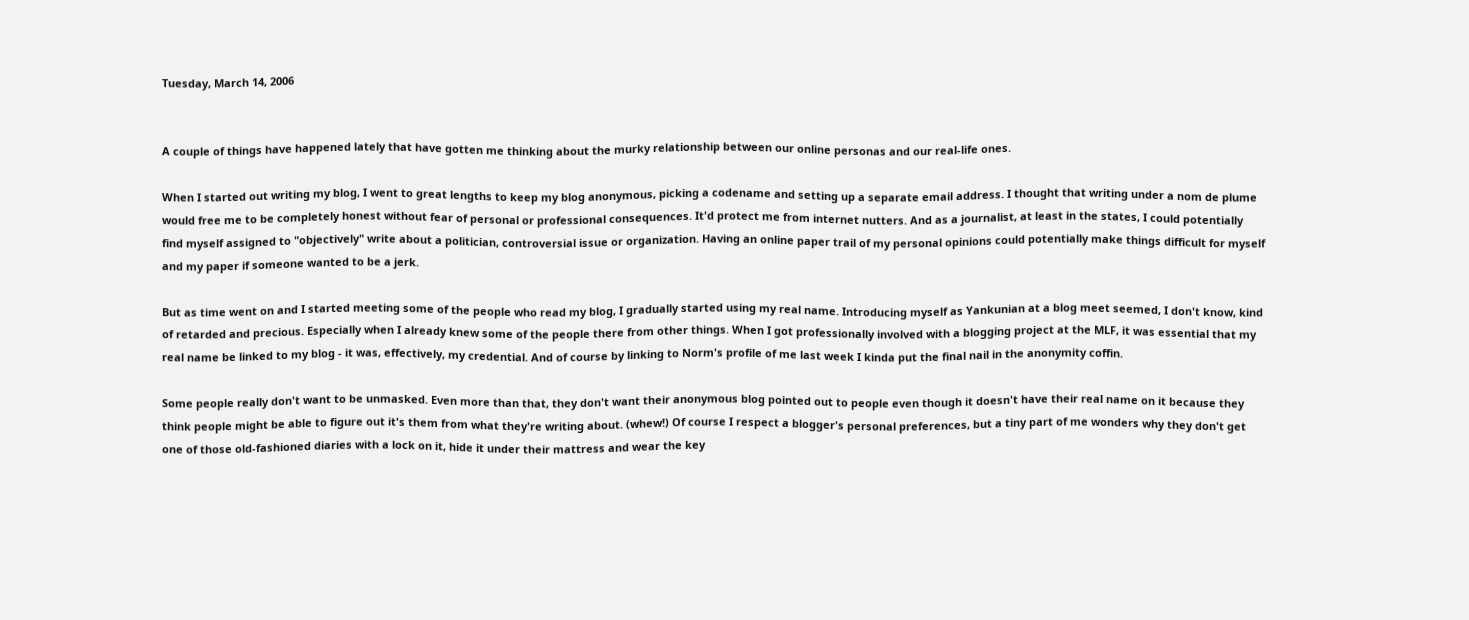Tuesday, March 14, 2006


A couple of things have happened lately that have gotten me thinking about the murky relationship between our online personas and our real-life ones.

When I started out writing my blog, I went to great lengths to keep my blog anonymous, picking a codename and setting up a separate email address. I thought that writing under a nom de plume would free me to be completely honest without fear of personal or professional consequences. It'd protect me from internet nutters. And as a journalist, at least in the states, I could potentially find myself assigned to "objectively" write about a politician, controversial issue or organization. Having an online paper trail of my personal opinions could potentially make things difficult for myself and my paper if someone wanted to be a jerk.

But as time went on and I started meeting some of the people who read my blog, I gradually started using my real name. Introducing myself as Yankunian at a blog meet seemed, I don't know, kind of retarded and precious. Especially when I already knew some of the people there from other things. When I got professionally involved with a blogging project at the MLF, it was essential that my real name be linked to my blog - it was, effectively, my credential. And of course by linking to Norm's profile of me last week I kinda put the final nail in the anonymity coffin.

Some people really don't want to be unmasked. Even more than that, they don't want their anonymous blog pointed out to people even though it doesn't have their real name on it because they think people might be able to figure out it's them from what they're writing about. (whew!) Of course I respect a blogger's personal preferences, but a tiny part of me wonders why they don't get one of those old-fashioned diaries with a lock on it, hide it under their mattress and wear the key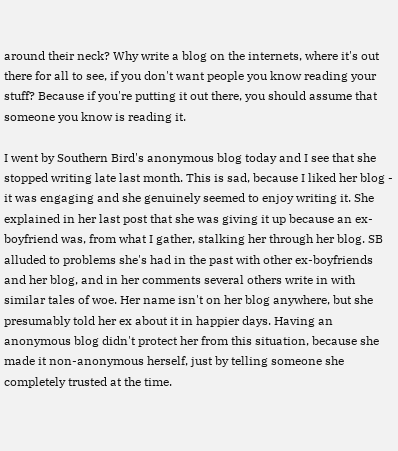around their neck? Why write a blog on the internets, where it's out there for all to see, if you don't want people you know reading your stuff? Because if you're putting it out there, you should assume that someone you know is reading it.

I went by Southern Bird's anonymous blog today and I see that she stopped writing late last month. This is sad, because I liked her blog - it was engaging and she genuinely seemed to enjoy writing it. She explained in her last post that she was giving it up because an ex-boyfriend was, from what I gather, stalking her through her blog. SB alluded to problems she's had in the past with other ex-boyfriends and her blog, and in her comments several others write in with similar tales of woe. Her name isn't on her blog anywhere, but she presumably told her ex about it in happier days. Having an anonymous blog didn't protect her from this situation, because she made it non-anonymous herself, just by telling someone she completely trusted at the time.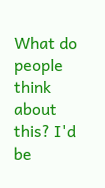What do people think about this? I'd be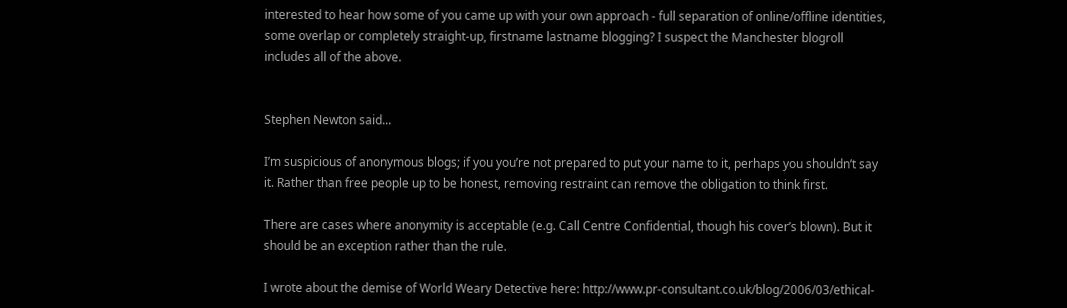interested to hear how some of you came up with your own approach - full separation of online/offline identities, some overlap or completely straight-up, firstname lastname blogging? I suspect the Manchester blogroll includes all of the above.


Stephen Newton said...

I’m suspicious of anonymous blogs; if you you’re not prepared to put your name to it, perhaps you shouldn’t say it. Rather than free people up to be honest, removing restraint can remove the obligation to think first.

There are cases where anonymity is acceptable (e.g. Call Centre Confidential, though his cover’s blown). But it should be an exception rather than the rule.

I wrote about the demise of World Weary Detective here: http://www.pr-consultant.co.uk/blog/2006/03/ethical-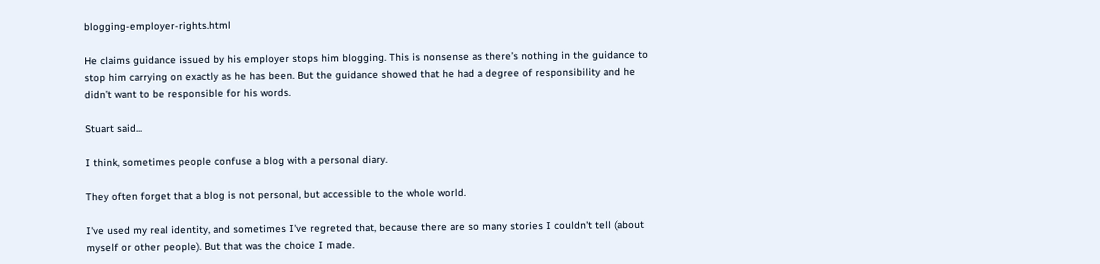blogging-employer-rights.html

He claims guidance issued by his employer stops him blogging. This is nonsense as there’s nothing in the guidance to stop him carrying on exactly as he has been. But the guidance showed that he had a degree of responsibility and he didn’t want to be responsible for his words.

Stuart said...

I think, sometimes people confuse a blog with a personal diary.

They often forget that a blog is not personal, but accessible to the whole world.

I've used my real identity, and sometimes I've regreted that, because there are so many stories I couldn't tell (about myself or other people). But that was the choice I made.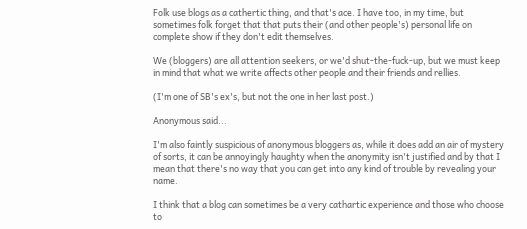Folk use blogs as a cathertic thing, and that's ace. I have too, in my time, but sometimes folk forget that that puts their (and other people's) personal life on complete show if they don't edit themselves.

We (bloggers) are all attention seekers, or we'd shut-the-fuck-up, but we must keep in mind that what we write affects other people and their friends and rellies.

(I'm one of SB's ex's, but not the one in her last post.)

Anonymous said...

I'm also faintly suspicious of anonymous bloggers as, while it does add an air of mystery of sorts, it can be annoyingly haughty when the anonymity isn't justified and by that I mean that there's no way that you can get into any kind of trouble by revealing your name.

I think that a blog can sometimes be a very cathartic experience and those who choose to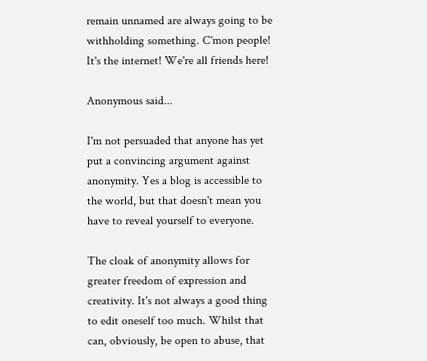remain unnamed are always going to be withholding something. C'mon people! It's the internet! We're all friends here!

Anonymous said...

I'm not persuaded that anyone has yet put a convincing argument against anonymity. Yes a blog is accessible to the world, but that doesn't mean you have to reveal yourself to everyone.

The cloak of anonymity allows for greater freedom of expression and creativity. It's not always a good thing to edit oneself too much. Whilst that can, obviously, be open to abuse, that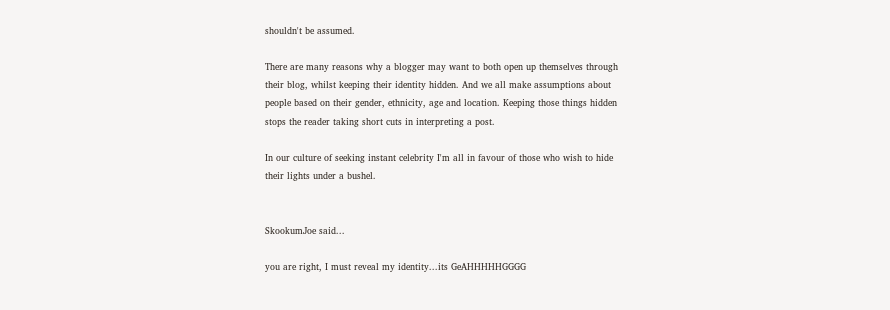shouldn't be assumed.

There are many reasons why a blogger may want to both open up themselves through their blog, whilst keeping their identity hidden. And we all make assumptions about people based on their gender, ethnicity, age and location. Keeping those things hidden stops the reader taking short cuts in interpreting a post.

In our culture of seeking instant celebrity I'm all in favour of those who wish to hide their lights under a bushel.


SkookumJoe said...

you are right, I must reveal my identity...its GeAHHHHHGGGG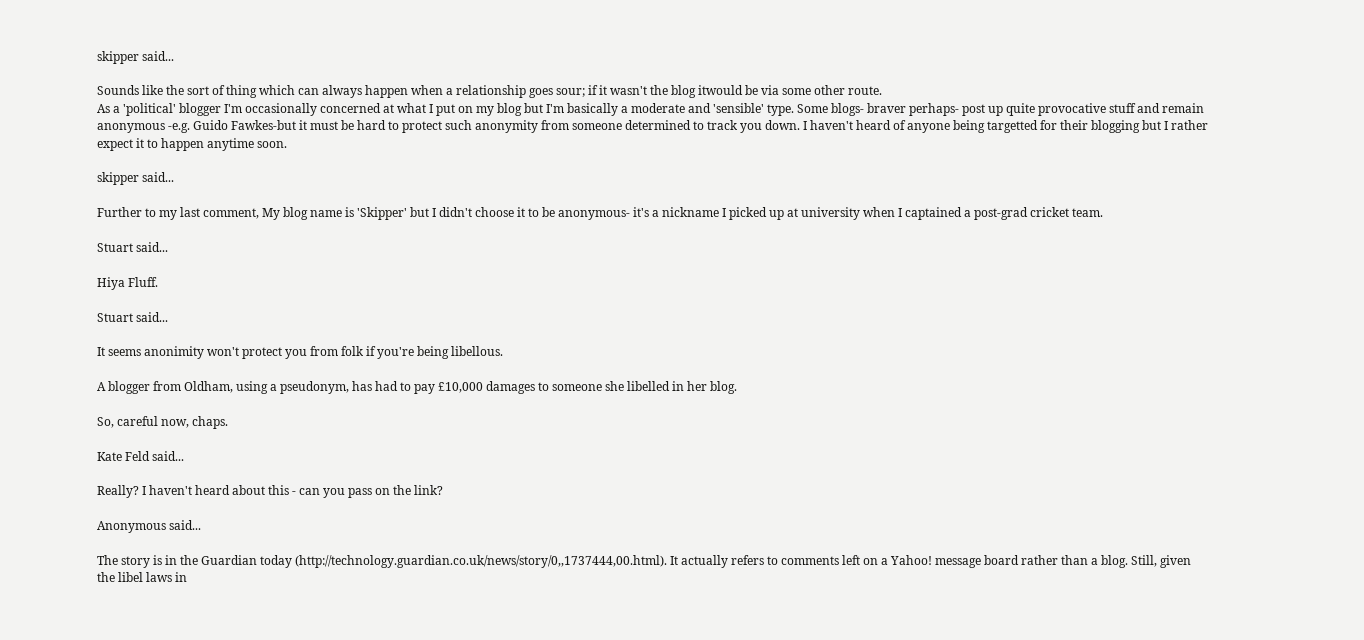skipper said...

Sounds like the sort of thing which can always happen when a relationship goes sour; if it wasn't the blog itwould be via some other route.
As a 'political' blogger I'm occasionally concerned at what I put on my blog but I'm basically a moderate and 'sensible' type. Some blogs- braver perhaps- post up quite provocative stuff and remain anonymous -e.g. Guido Fawkes-but it must be hard to protect such anonymity from someone determined to track you down. I haven't heard of anyone being targetted for their blogging but I rather expect it to happen anytime soon.

skipper said...

Further to my last comment, My blog name is 'Skipper' but I didn't choose it to be anonymous- it's a nickname I picked up at university when I captained a post-grad cricket team.

Stuart said...

Hiya Fluff.

Stuart said...

It seems anonimity won't protect you from folk if you're being libellous.

A blogger from Oldham, using a pseudonym, has had to pay £10,000 damages to someone she libelled in her blog.

So, careful now, chaps.

Kate Feld said...

Really? I haven't heard about this - can you pass on the link?

Anonymous said...

The story is in the Guardian today (http://technology.guardian.co.uk/news/story/0,,1737444,00.html). It actually refers to comments left on a Yahoo! message board rather than a blog. Still, given the libel laws in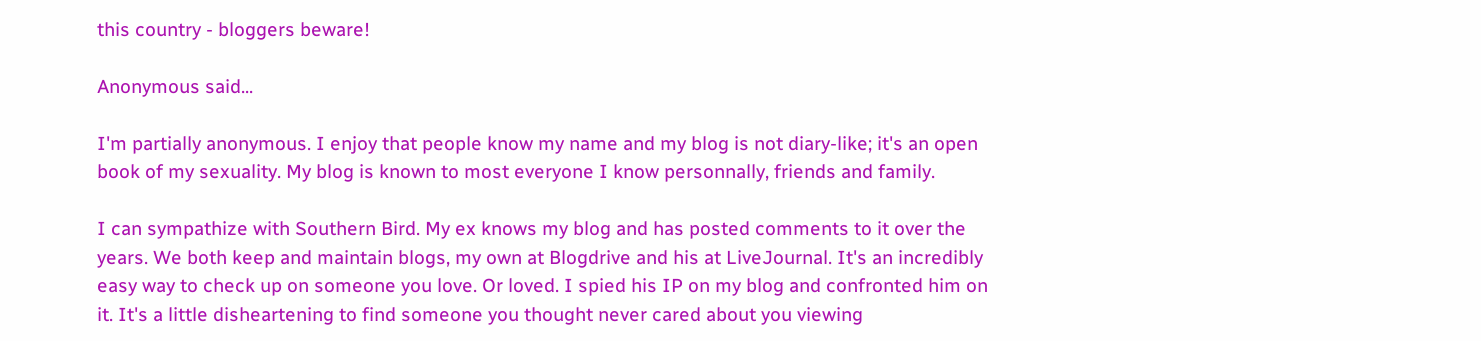this country - bloggers beware!

Anonymous said...

I'm partially anonymous. I enjoy that people know my name and my blog is not diary-like; it's an open book of my sexuality. My blog is known to most everyone I know personnally, friends and family.

I can sympathize with Southern Bird. My ex knows my blog and has posted comments to it over the years. We both keep and maintain blogs, my own at Blogdrive and his at LiveJournal. It's an incredibly easy way to check up on someone you love. Or loved. I spied his IP on my blog and confronted him on it. It's a little disheartening to find someone you thought never cared about you viewing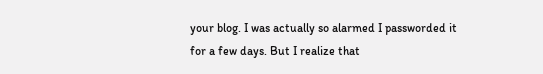your blog. I was actually so alarmed I passworded it for a few days. But I realize that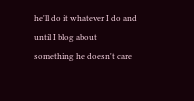he'll do it whatever I do and until I blog about something he doesn't care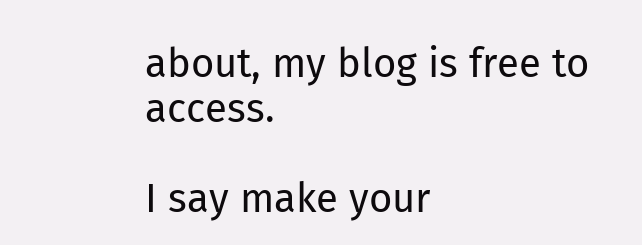about, my blog is free to access.

I say make your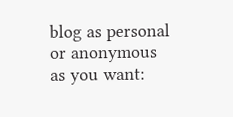blog as personal or anonymous as you want: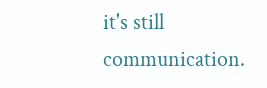it's still communication.